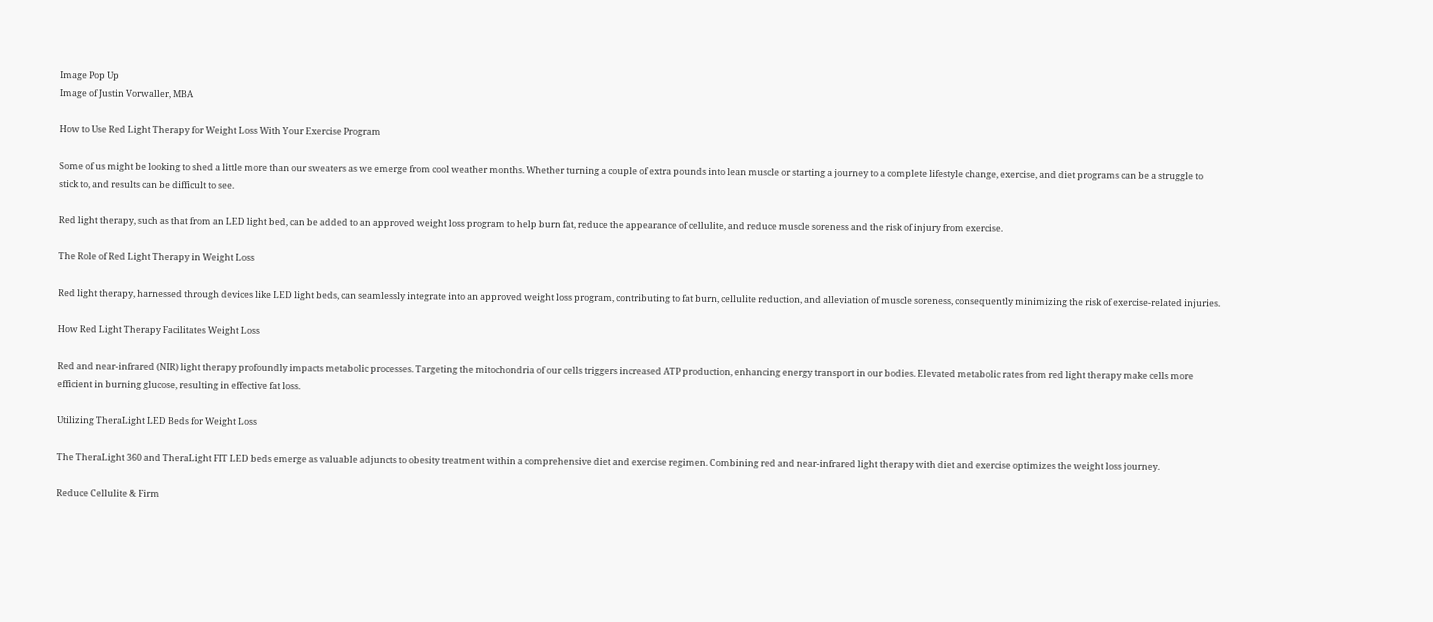Image Pop Up
Image of Justin Vorwaller, MBA

How to Use Red Light Therapy for Weight Loss With Your Exercise Program

Some of us might be looking to shed a little more than our sweaters as we emerge from cool weather months. Whether turning a couple of extra pounds into lean muscle or starting a journey to a complete lifestyle change, exercise, and diet programs can be a struggle to stick to, and results can be difficult to see.

Red light therapy, such as that from an LED light bed, can be added to an approved weight loss program to help burn fat, reduce the appearance of cellulite, and reduce muscle soreness and the risk of injury from exercise.

The Role of Red Light Therapy in Weight Loss

Red light therapy, harnessed through devices like LED light beds, can seamlessly integrate into an approved weight loss program, contributing to fat burn, cellulite reduction, and alleviation of muscle soreness, consequently minimizing the risk of exercise-related injuries.

How Red Light Therapy Facilitates Weight Loss

Red and near-infrared (NIR) light therapy profoundly impacts metabolic processes. Targeting the mitochondria of our cells triggers increased ATP production, enhancing energy transport in our bodies. Elevated metabolic rates from red light therapy make cells more efficient in burning glucose, resulting in effective fat loss.

Utilizing TheraLight LED Beds for Weight Loss

The TheraLight 360 and TheraLight FIT LED beds emerge as valuable adjuncts to obesity treatment within a comprehensive diet and exercise regimen. Combining red and near-infrared light therapy with diet and exercise optimizes the weight loss journey.

Reduce Cellulite & Firm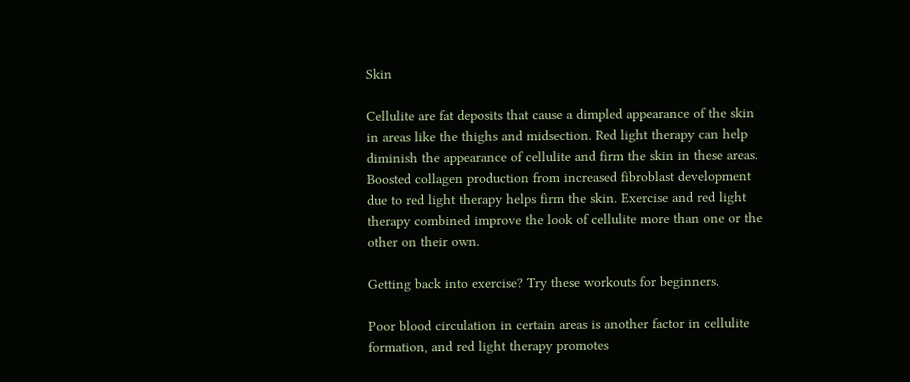Skin

Cellulite are fat deposits that cause a dimpled appearance of the skin in areas like the thighs and midsection. Red light therapy can help diminish the appearance of cellulite and firm the skin in these areas. Boosted collagen production from increased fibroblast development due to red light therapy helps firm the skin. Exercise and red light therapy combined improve the look of cellulite more than one or the other on their own.

Getting back into exercise? Try these workouts for beginners.

Poor blood circulation in certain areas is another factor in cellulite formation, and red light therapy promotes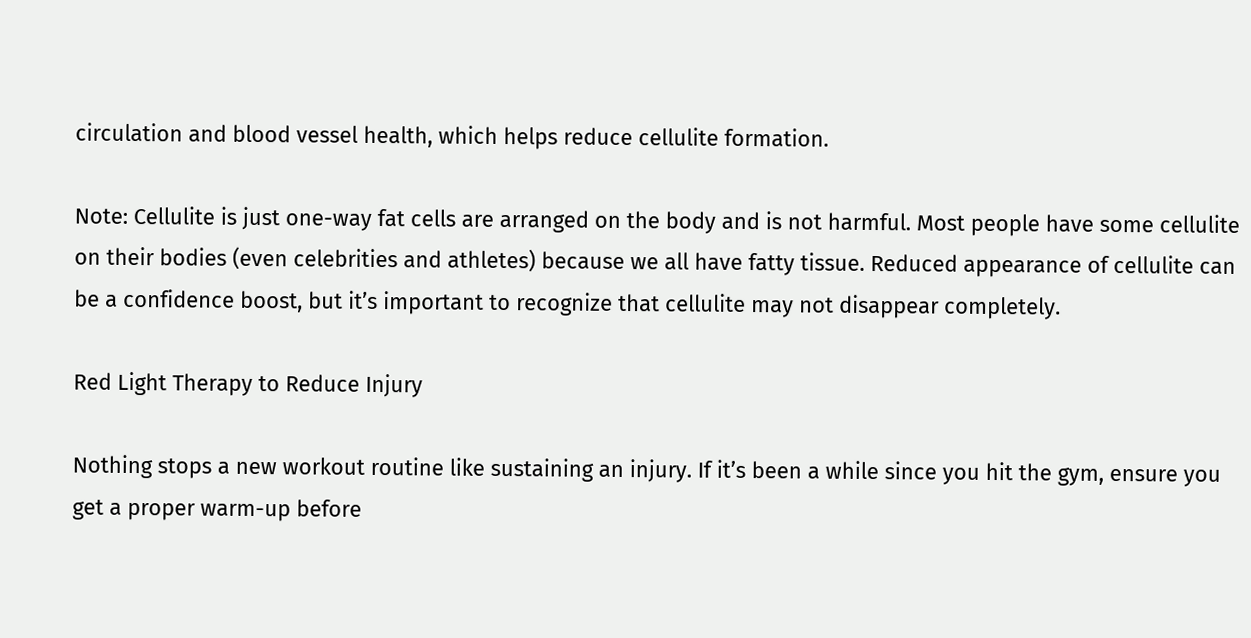circulation and blood vessel health, which helps reduce cellulite formation.

Note: Cellulite is just one-way fat cells are arranged on the body and is not harmful. Most people have some cellulite on their bodies (even celebrities and athletes) because we all have fatty tissue. Reduced appearance of cellulite can be a confidence boost, but it’s important to recognize that cellulite may not disappear completely.

Red Light Therapy to Reduce Injury

Nothing stops a new workout routine like sustaining an injury. If it’s been a while since you hit the gym, ensure you get a proper warm-up before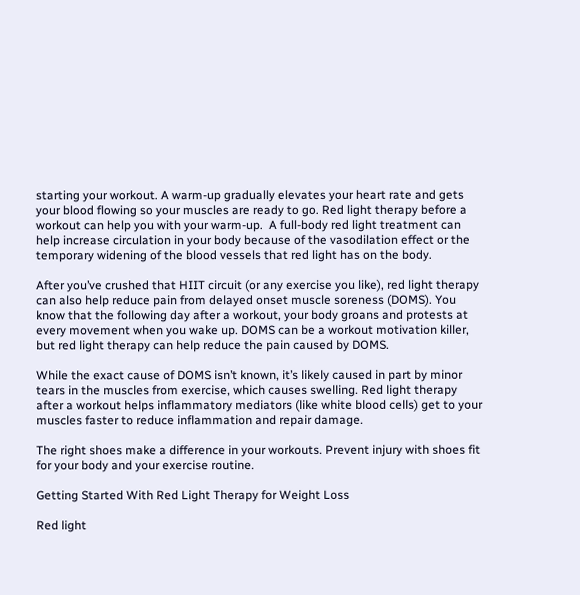starting your workout. A warm-up gradually elevates your heart rate and gets your blood flowing so your muscles are ready to go. Red light therapy before a workout can help you with your warm-up.  A full-body red light treatment can help increase circulation in your body because of the vasodilation effect or the temporary widening of the blood vessels that red light has on the body.

After you’ve crushed that HIIT circuit (or any exercise you like), red light therapy can also help reduce pain from delayed onset muscle soreness (DOMS). You know that the following day after a workout, your body groans and protests at every movement when you wake up. DOMS can be a workout motivation killer, but red light therapy can help reduce the pain caused by DOMS.

While the exact cause of DOMS isn’t known, it’s likely caused in part by minor tears in the muscles from exercise, which causes swelling. Red light therapy after a workout helps inflammatory mediators (like white blood cells) get to your muscles faster to reduce inflammation and repair damage.

The right shoes make a difference in your workouts. Prevent injury with shoes fit for your body and your exercise routine.

Getting Started With Red Light Therapy for Weight Loss

Red light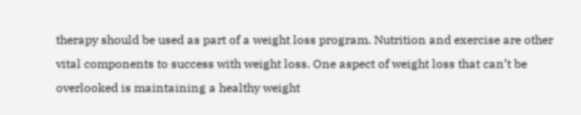therapy should be used as part of a weight loss program. Nutrition and exercise are other vital components to success with weight loss. One aspect of weight loss that can’t be overlooked is maintaining a healthy weight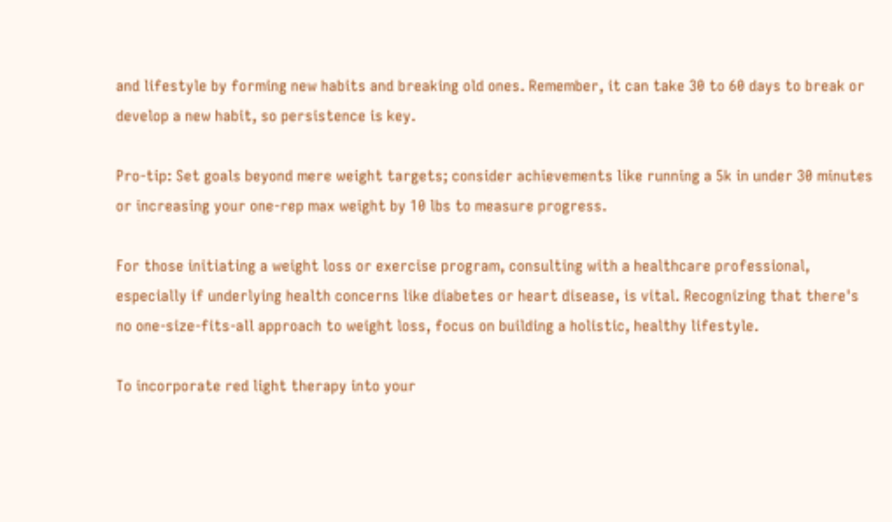and lifestyle by forming new habits and breaking old ones. Remember, it can take 30 to 60 days to break or develop a new habit, so persistence is key.

Pro-tip: Set goals beyond mere weight targets; consider achievements like running a 5k in under 30 minutes or increasing your one-rep max weight by 10 lbs to measure progress.

For those initiating a weight loss or exercise program, consulting with a healthcare professional, especially if underlying health concerns like diabetes or heart disease, is vital. Recognizing that there's no one-size-fits-all approach to weight loss, focus on building a holistic, healthy lifestyle.

To incorporate red light therapy into your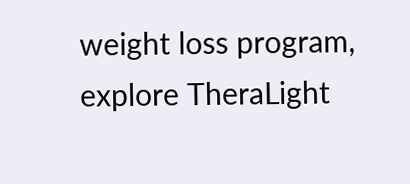weight loss program, explore TheraLight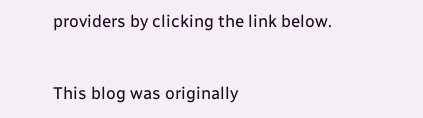providers by clicking the link below.


This blog was originally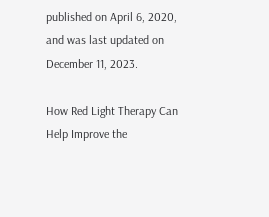published on April 6, 2020, and was last updated on December 11, 2023.

How Red Light Therapy Can Help Improve the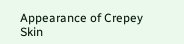Appearance of Crepey Skin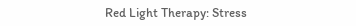Red Light Therapy: Stress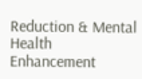Reduction & Mental Health Enhancement